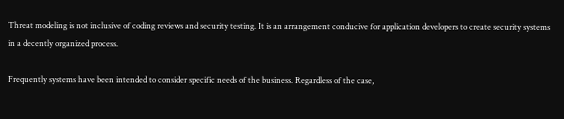Threat modeling is not inclusive of coding reviews and security testing. It is an arrangement conducive for application developers to create security systems in a decently organized process.

Frequently systems have been intended to consider specific needs of the business. Regardless of the case,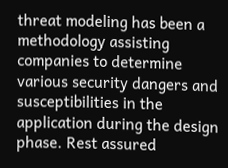threat modeling has been a methodology assisting companies to determine various security dangers and susceptibilities in the application during the design phase. Rest assured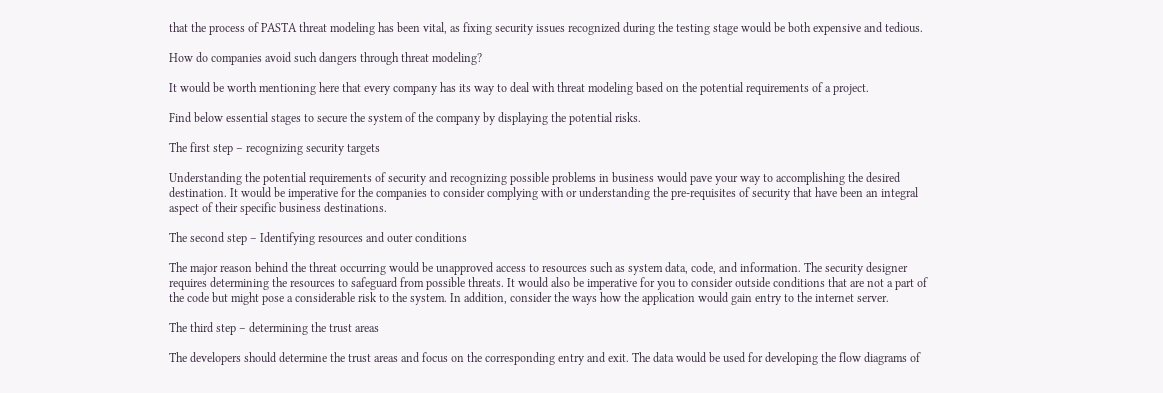that the process of PASTA threat modeling has been vital, as fixing security issues recognized during the testing stage would be both expensive and tedious.

How do companies avoid such dangers through threat modeling?

It would be worth mentioning here that every company has its way to deal with threat modeling based on the potential requirements of a project.

Find below essential stages to secure the system of the company by displaying the potential risks.

The first step – recognizing security targets

Understanding the potential requirements of security and recognizing possible problems in business would pave your way to accomplishing the desired destination. It would be imperative for the companies to consider complying with or understanding the pre-requisites of security that have been an integral aspect of their specific business destinations.

The second step – Identifying resources and outer conditions

The major reason behind the threat occurring would be unapproved access to resources such as system data, code, and information. The security designer requires determining the resources to safeguard from possible threats. It would also be imperative for you to consider outside conditions that are not a part of the code but might pose a considerable risk to the system. In addition, consider the ways how the application would gain entry to the internet server.

The third step – determining the trust areas

The developers should determine the trust areas and focus on the corresponding entry and exit. The data would be used for developing the flow diagrams of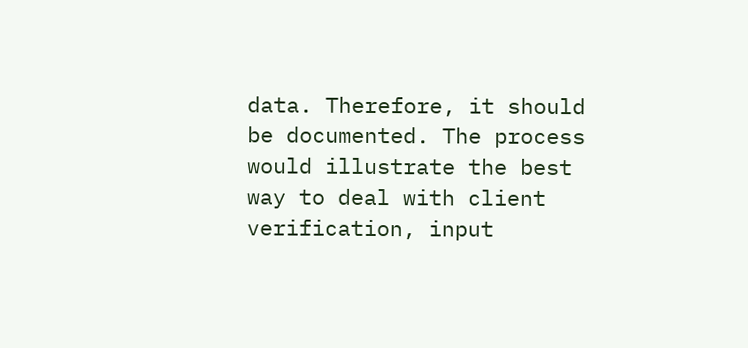data. Therefore, it should be documented. The process would illustrate the best way to deal with client verification, input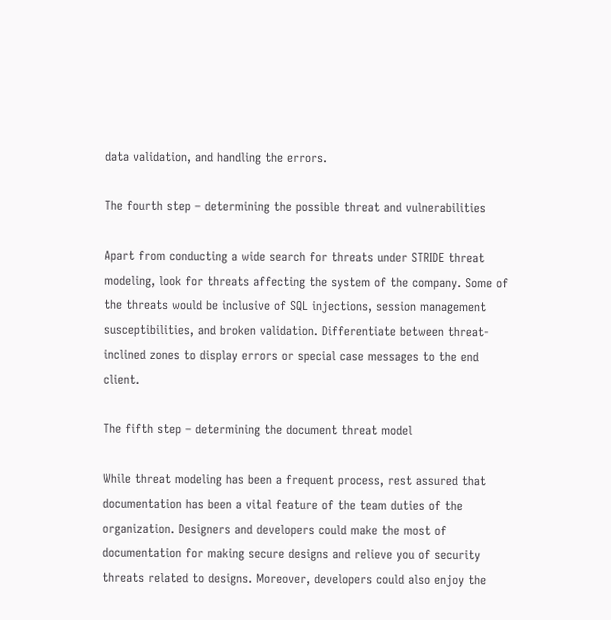data validation, and handling the errors.

The fourth step – determining the possible threat and vulnerabilities

Apart from conducting a wide search for threats under STRIDE threat modeling, look for threats affecting the system of the company. Some of the threats would be inclusive of SQL injections, session management susceptibilities, and broken validation. Differentiate between threat-inclined zones to display errors or special case messages to the end client.

The fifth step – determining the document threat model

While threat modeling has been a frequent process, rest assured that documentation has been a vital feature of the team duties of the organization. Designers and developers could make the most of documentation for making secure designs and relieve you of security threats related to designs. Moreover, developers could also enjoy the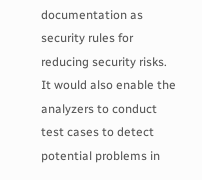documentation as security rules for reducing security risks. It would also enable the analyzers to conduct test cases to detect potential problems in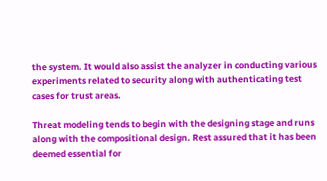the system. It would also assist the analyzer in conducting various experiments related to security along with authenticating test cases for trust areas.

Threat modeling tends to begin with the designing stage and runs along with the compositional design. Rest assured that it has been deemed essential for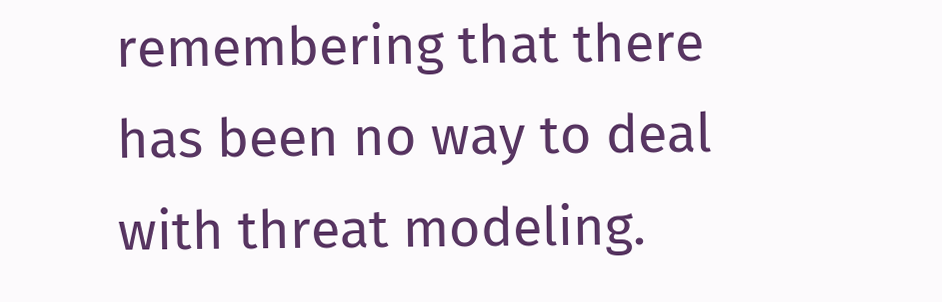remembering that there has been no way to deal with threat modeling.